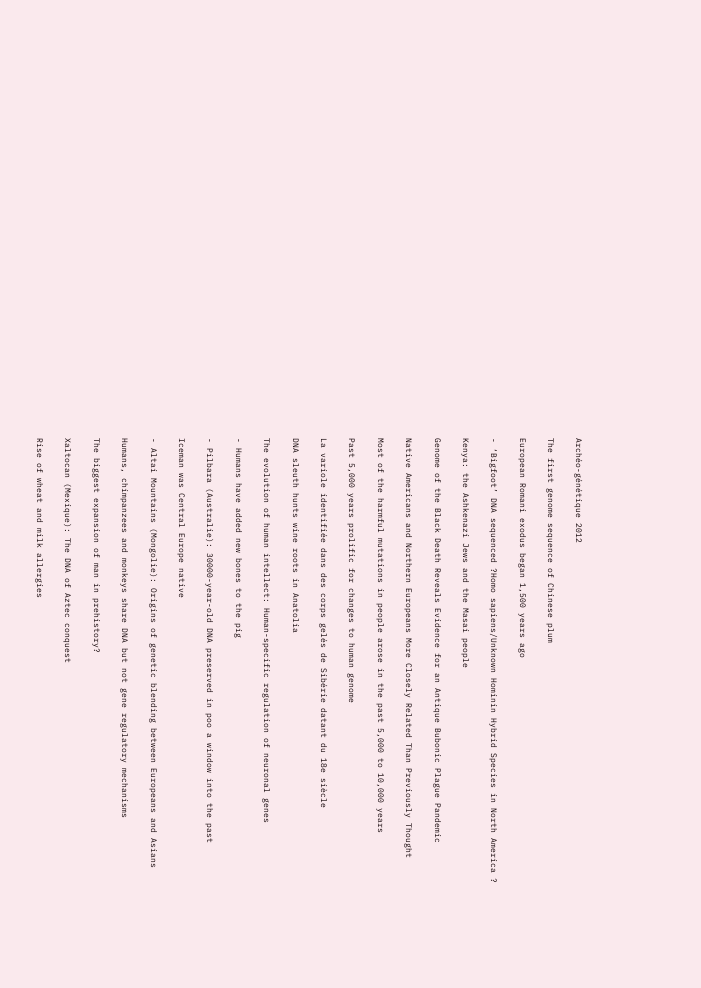Archéo-génétique 2012

The first genome sequence of Chinese plum

European Romani exodus began 1,500 years ago

- ‘Bigfoot’ DNA sequenced ?Homo sapiens/Unknown Hominin Hybrid Species in North America ?

Kenya: the Ashkenazi Jews and the Masai people

Genome of the Black Death Reveals Evidence for an Antique Bubonic Plague Pandemic

Native Americans and Northern Europeans More Closely Related Than Previously Thought

Most of the harmful mutations in people arose in the past 5,000 to 10,000 years

Past 5,000 years prolific for changes to human genome

La variole identifiée dans des corps gelés de Sibérie datant du 18e siècle

DNA sleuth hunts wine roots in Anatolia

The evolution of human intellect: Human-specific regulation of neuronal genes

- Humans have added new bones to the pig

- Pilbara (Australie): 30000-year-old DNA preserved in poo a window into the past

Iceman was Central Europe native

- Altai Mountains (Mongolie): Origins of genetic blending between Europeans and Asians

Humans, chimpanzees and monkeys share DNA but not gene regulatory mechanisms

The biggest expansion of man in prehistory?

Xaltocan (Mexique): The DNA of Aztec conquest

Rise of wheat and milk allergies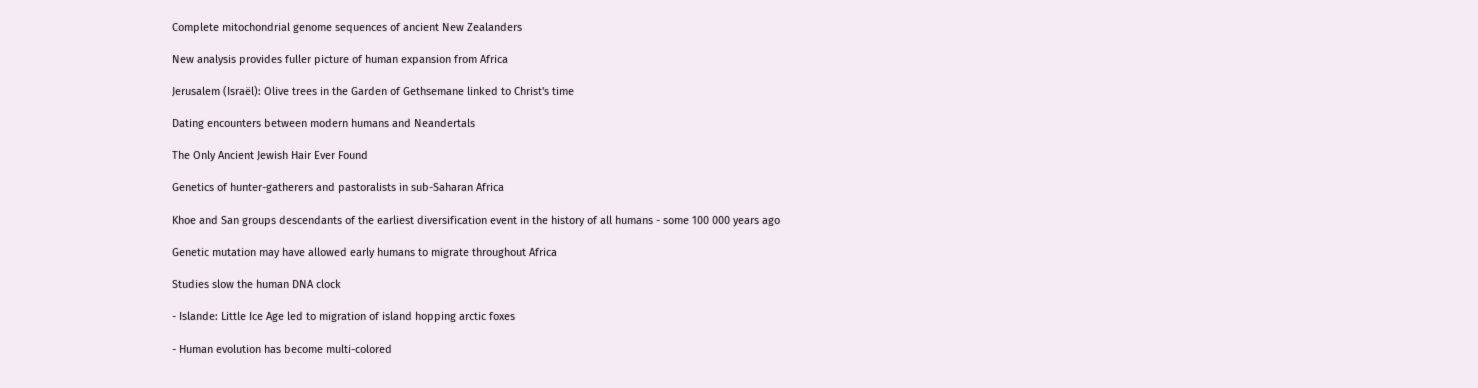Complete mitochondrial genome sequences of ancient New Zealanders

New analysis provides fuller picture of human expansion from Africa

Jerusalem (Israël): Olive trees in the Garden of Gethsemane linked to Christ's time

Dating encounters between modern humans and Neandertals

The Only Ancient Jewish Hair Ever Found

Genetics of hunter-gatherers and pastoralists in sub-Saharan Africa

Khoe and San groups descendants of the earliest diversification event in the history of all humans - some 100 000 years ago

Genetic mutation may have allowed early humans to migrate throughout Africa

Studies slow the human DNA clock

- Islande: Little Ice Age led to migration of island hopping arctic foxes

- Human evolution has become multi-colored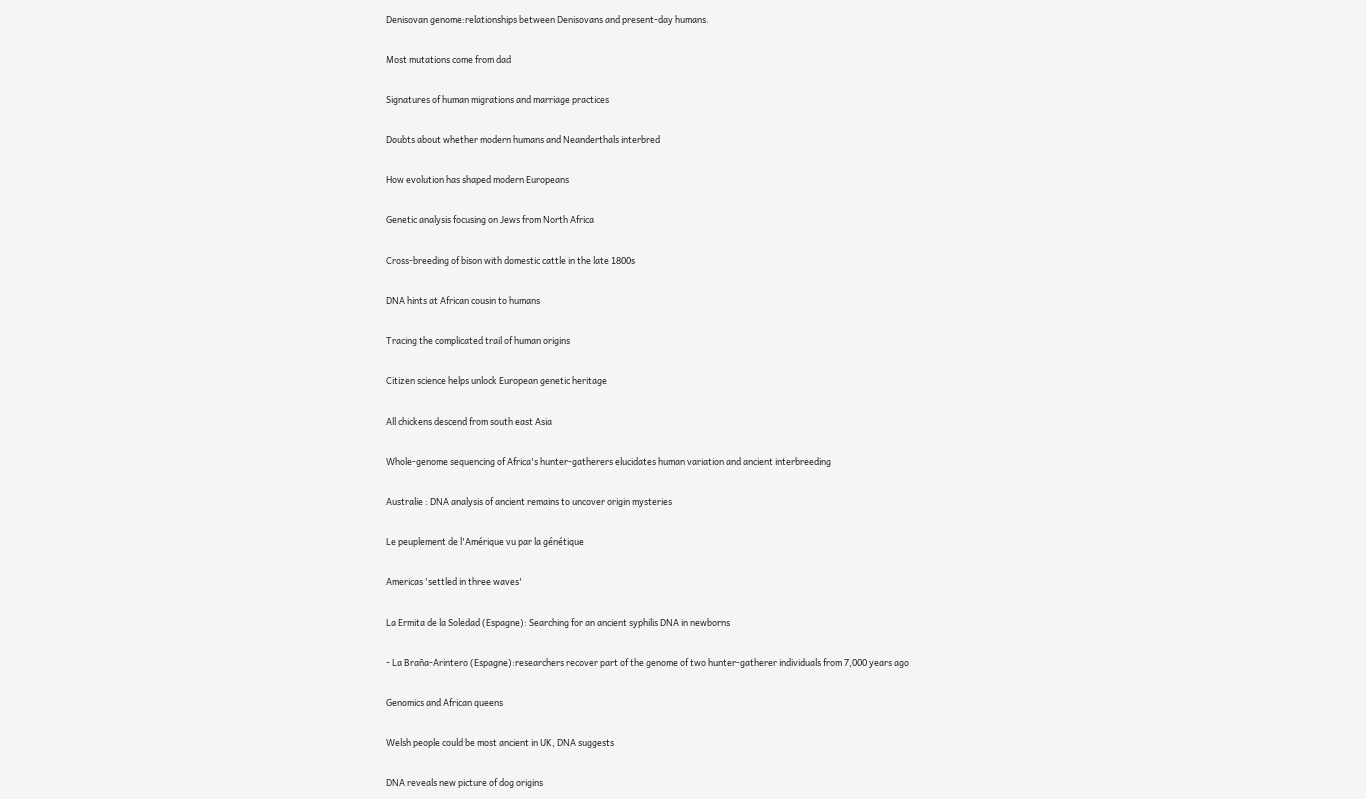Denisovan genome:relationships between Denisovans and present-day humans.

Most mutations come from dad

Signatures of human migrations and marriage practices

Doubts about whether modern humans and Neanderthals interbred

How evolution has shaped modern Europeans

Genetic analysis focusing on Jews from North Africa

Cross-breeding of bison with domestic cattle in the late 1800s

DNA hints at African cousin to humans

Tracing the complicated trail of human origins

Citizen science helps unlock European genetic heritage

All chickens descend from south east Asia

Whole-genome sequencing of Africa's hunter-gatherers elucidates human variation and ancient interbreeding

Australie : DNA analysis of ancient remains to uncover origin mysteries

Le peuplement de l'Amérique vu par la génétique

Americas 'settled in three waves'

La Ermita de la Soledad (Espagne): Searching for an ancient syphilis DNA in newborns

- La Braña-Arintero (Espagne):researchers recover part of the genome of two hunter-gatherer individuals from 7,000 years ago

Genomics and African queens

Welsh people could be most ancient in UK, DNA suggests

DNA reveals new picture of dog origins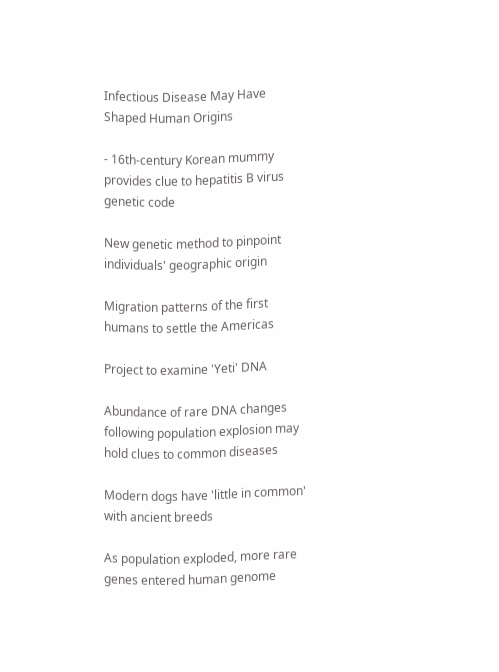Infectious Disease May Have Shaped Human Origins

- 16th-century Korean mummy provides clue to hepatitis B virus genetic code

New genetic method to pinpoint individuals' geographic origin

Migration patterns of the first humans to settle the Americas

Project to examine 'Yeti' DNA

Abundance of rare DNA changes following population explosion may hold clues to common diseases

Modern dogs have 'little in common' with ancient breeds

As population exploded, more rare genes entered human genome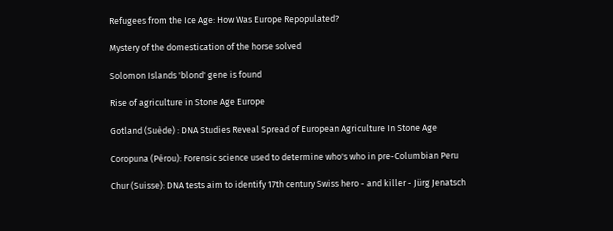Refugees from the Ice Age: How Was Europe Repopulated?

Mystery of the domestication of the horse solved

Solomon Islands 'blond' gene is found

Rise of agriculture in Stone Age Europe

Gotland (Suède) : DNA Studies Reveal Spread of European Agriculture In Stone Age

Coropuna (Pérou): Forensic science used to determine who's who in pre-Columbian Peru

Chur (Suisse): DNA tests aim to identify 17th century Swiss hero - and killer - Jürg Jenatsch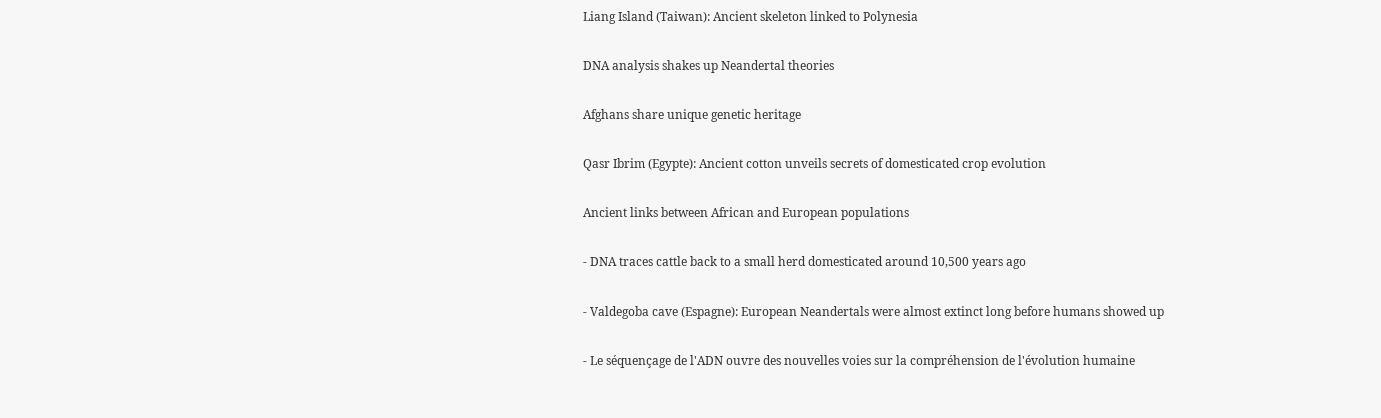Liang Island (Taiwan): Ancient skeleton linked to Polynesia

DNA analysis shakes up Neandertal theories

Afghans share unique genetic heritage

Qasr Ibrim (Egypte): Ancient cotton unveils secrets of domesticated crop evolution

Ancient links between African and European populations

- DNA traces cattle back to a small herd domesticated around 10,500 years ago

- Valdegoba cave (Espagne): European Neandertals were almost extinct long before humans showed up

- Le séquençage de l'ADN ouvre des nouvelles voies sur la compréhension de l'évolution humaine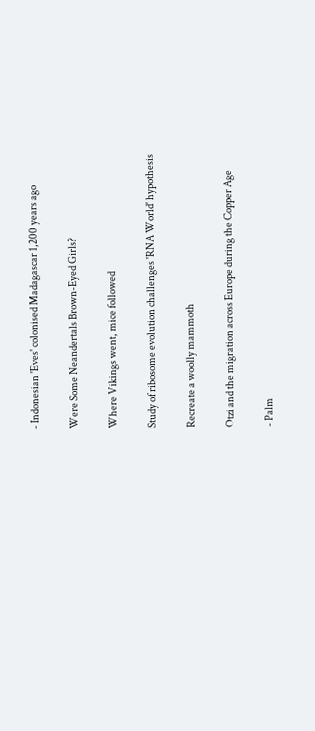- Indonesian 'Eves' colonised Madagascar 1,200 years ago

Were Some Neandertals Brown-Eyed Girls?

Where Vikings went, mice followed

Study of ribosome evolution challenges 'RNA World' hypothesis

Recreate a woolly mammoth

Otzi and the migration across Europe during the Copper Age

- Palm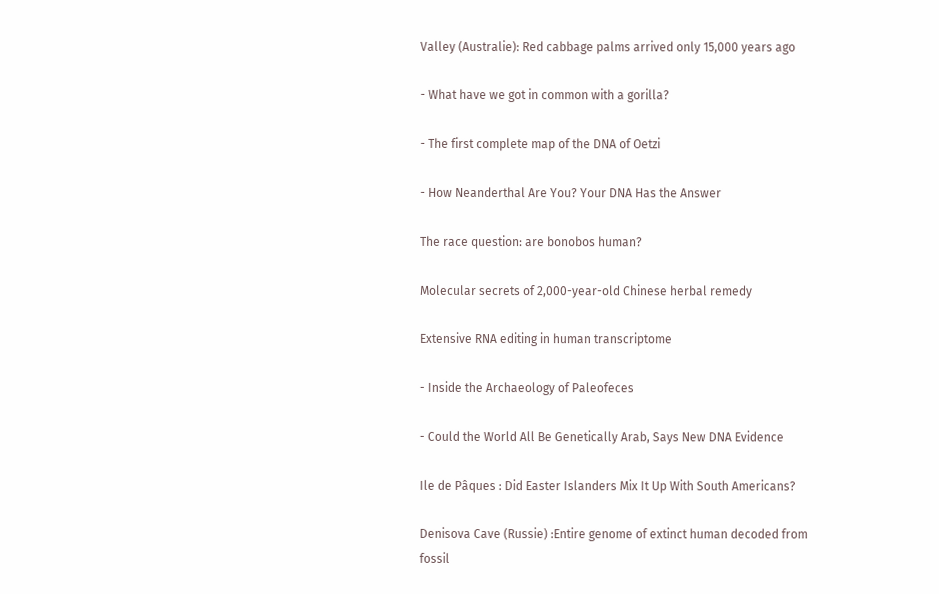Valley (Australie): Red cabbage palms arrived only 15,000 years ago

- What have we got in common with a gorilla?

- The first complete map of the DNA of Oetzi

- How Neanderthal Are You? Your DNA Has the Answer

The race question: are bonobos human?

Molecular secrets of 2,000-year-old Chinese herbal remedy

Extensive RNA editing in human transcriptome

- Inside the Archaeology of Paleofeces

- Could the World All Be Genetically Arab, Says New DNA Evidence

Ile de Pâques : Did Easter Islanders Mix It Up With South Americans?

Denisova Cave (Russie) :Entire genome of extinct human decoded from fossil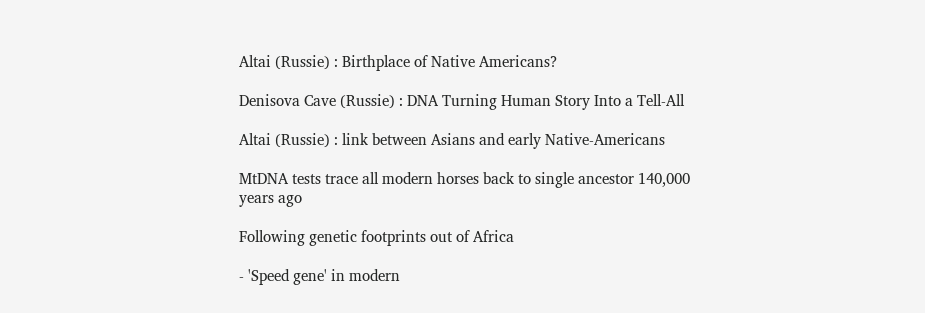Altai (Russie) : Birthplace of Native Americans?

Denisova Cave (Russie) : DNA Turning Human Story Into a Tell-All

Altai (Russie) : link between Asians and early Native-Americans

MtDNA tests trace all modern horses back to single ancestor 140,000 years ago

Following genetic footprints out of Africa

- 'Speed gene' in modern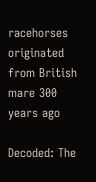racehorses originated from British mare 300 years ago

Decoded: The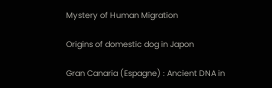Mystery of Human Migration

Origins of domestic dog in Japon

Gran Canaria (Espagne) : Ancient DNA in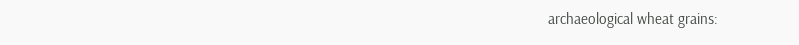archaeological wheat grains: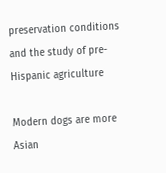preservation conditions and the study of pre-Hispanic agriculture

Modern dogs are more Asian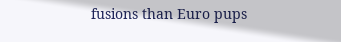fusions than Euro pups